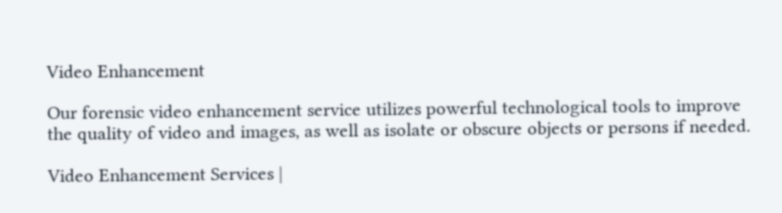Video Enhancement

Our forensic video enhancement service utilizes powerful technological tools to improve the quality of video and images, as well as isolate or obscure objects or persons if needed.

Video Enhancement Services |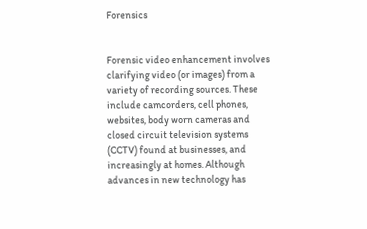Forensics


Forensic video enhancement involves clarifying video (or images) from a variety of recording sources. These include camcorders, cell phones, websites, body worn cameras and closed circuit television systems (CCTV) found at businesses, and increasingly at homes. Although advances in new technology has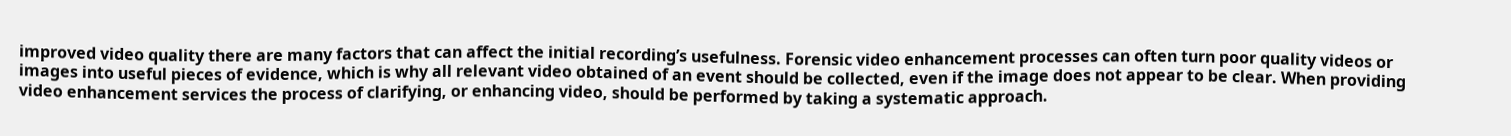improved video quality there are many factors that can affect the initial recording’s usefulness. Forensic video enhancement processes can often turn poor quality videos or images into useful pieces of evidence, which is why all relevant video obtained of an event should be collected, even if the image does not appear to be clear. When providing video enhancement services the process of clarifying, or enhancing video, should be performed by taking a systematic approach.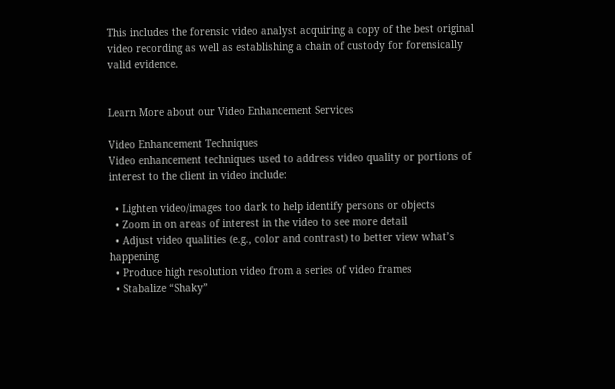This includes the forensic video analyst acquiring a copy of the best original video recording as well as establishing a chain of custody for forensically valid evidence.


Learn More about our Video Enhancement Services

Video Enhancement Techniques
Video enhancement techniques used to address video quality or portions of interest to the client in video include:

  • Lighten video/images too dark to help identify persons or objects
  • Zoom in on areas of interest in the video to see more detail
  • Adjust video qualities (e.g., color and contrast) to better view what’s happening
  • Produce high resolution video from a series of video frames
  • Stabalize “Shaky”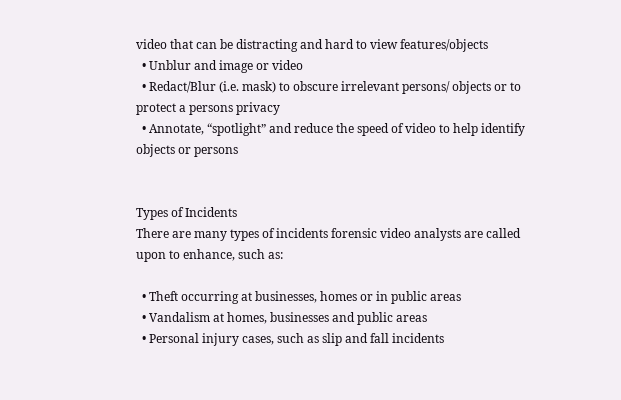video that can be distracting and hard to view features/objects
  • Unblur and image or video
  • Redact/Blur (i.e. mask) to obscure irrelevant persons/ objects or to protect a persons privacy
  • Annotate, “spotlight” and reduce the speed of video to help identify objects or persons


Types of Incidents
There are many types of incidents forensic video analysts are called upon to enhance, such as:

  • Theft occurring at businesses, homes or in public areas
  • Vandalism at homes, businesses and public areas
  • Personal injury cases, such as slip and fall incidents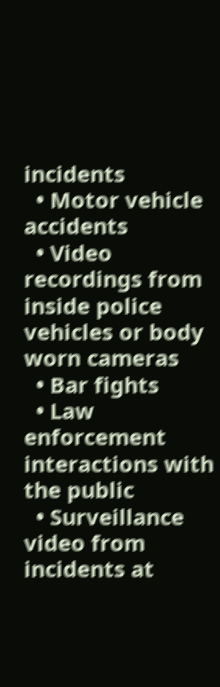incidents
  • Motor vehicle accidents
  • Video recordings from inside police vehicles or body worn cameras
  • Bar fights
  • Law enforcement interactions with the public
  • Surveillance video from incidents at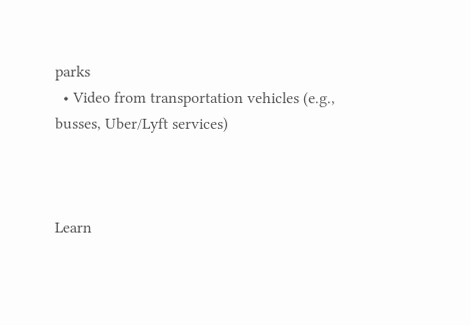parks
  • Video from transportation vehicles (e.g., busses, Uber/Lyft services)



Learn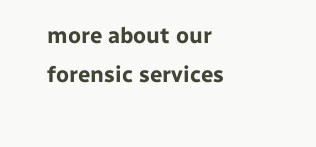more about our forensic services